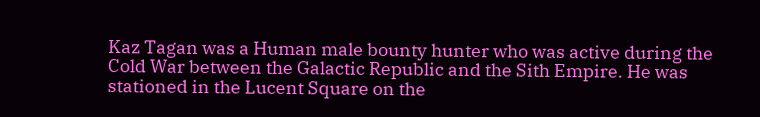Kaz Tagan was a Human male bounty hunter who was active during the Cold War between the Galactic Republic and the Sith Empire. He was stationed in the Lucent Square on the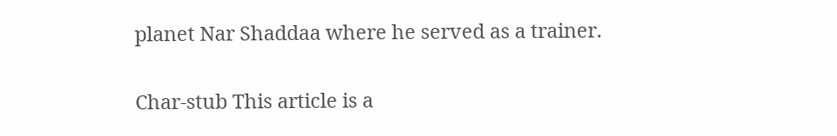planet Nar Shaddaa where he served as a trainer.

Char-stub This article is a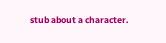stub about a character.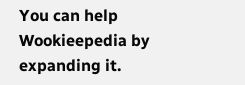You can help Wookieepedia by expanding it.